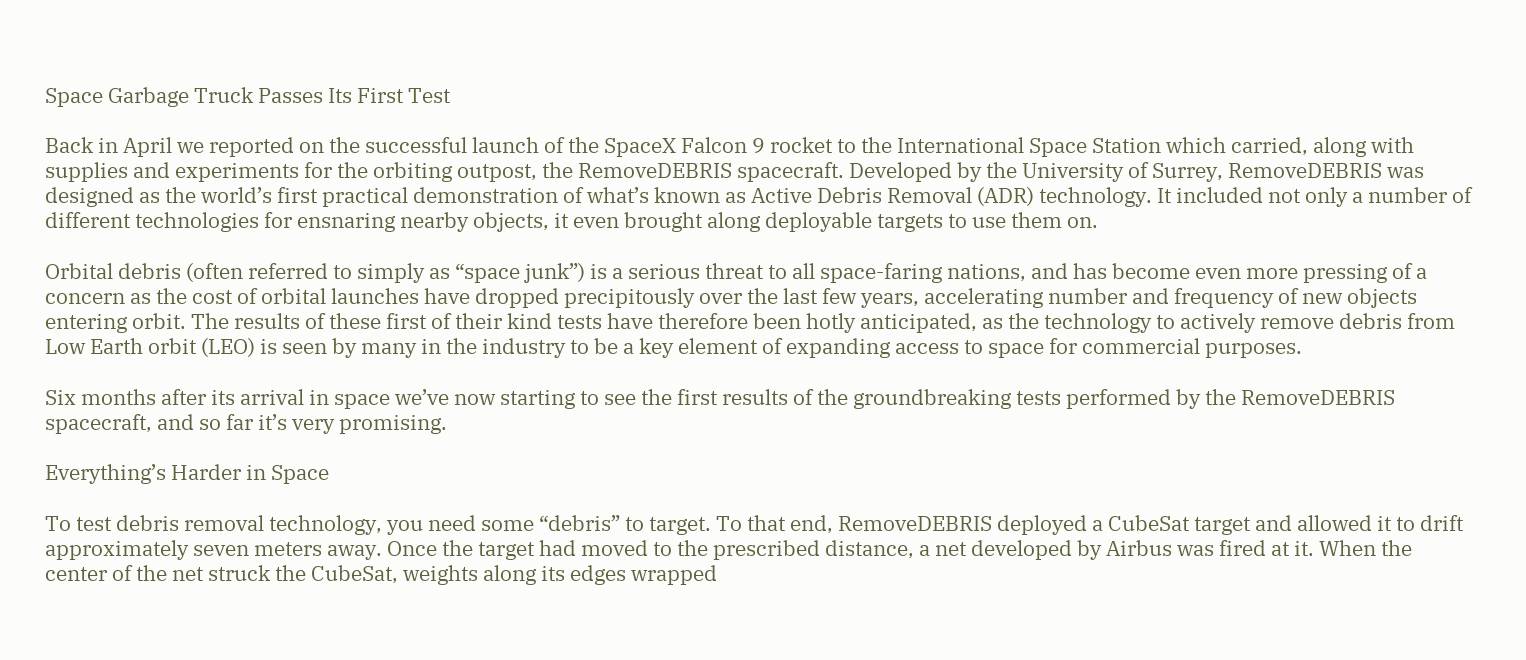Space Garbage Truck Passes Its First Test

Back in April we reported on the successful launch of the SpaceX Falcon 9 rocket to the International Space Station which carried, along with supplies and experiments for the orbiting outpost, the RemoveDEBRIS spacecraft. Developed by the University of Surrey, RemoveDEBRIS was designed as the world’s first practical demonstration of what’s known as Active Debris Removal (ADR) technology. It included not only a number of different technologies for ensnaring nearby objects, it even brought along deployable targets to use them on.

Orbital debris (often referred to simply as “space junk”) is a serious threat to all space-faring nations, and has become even more pressing of a concern as the cost of orbital launches have dropped precipitously over the last few years, accelerating number and frequency of new objects entering orbit. The results of these first of their kind tests have therefore been hotly anticipated, as the technology to actively remove debris from Low Earth orbit (LEO) is seen by many in the industry to be a key element of expanding access to space for commercial purposes.

Six months after its arrival in space we’ve now starting to see the first results of the groundbreaking tests performed by the RemoveDEBRIS spacecraft, and so far it’s very promising.

Everything’s Harder in Space

To test debris removal technology, you need some “debris” to target. To that end, RemoveDEBRIS deployed a CubeSat target and allowed it to drift approximately seven meters away. Once the target had moved to the prescribed distance, a net developed by Airbus was fired at it. When the center of the net struck the CubeSat, weights along its edges wrapped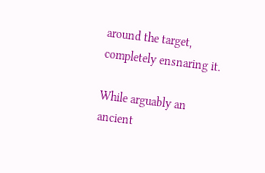around the target, completely ensnaring it.

While arguably an ancient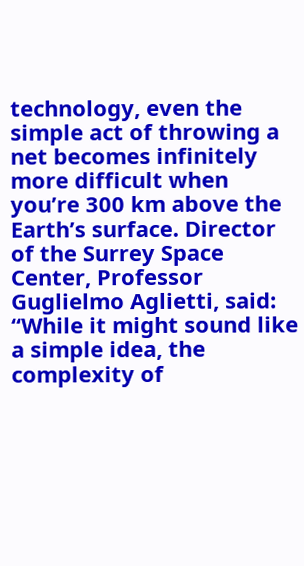technology, even the simple act of throwing a net becomes infinitely more difficult when you’re 300 km above the Earth’s surface. Director of the Surrey Space Center, Professor Guglielmo Aglietti, said: “While it might sound like a simple idea, the complexity of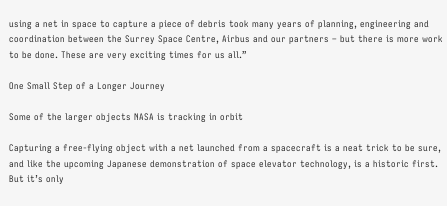using a net in space to capture a piece of debris took many years of planning, engineering and coordination between the Surrey Space Centre, Airbus and our partners – but there is more work to be done. These are very exciting times for us all.”

One Small Step of a Longer Journey

Some of the larger objects NASA is tracking in orbit

Capturing a free-flying object with a net launched from a spacecraft is a neat trick to be sure, and like the upcoming Japanese demonstration of space elevator technology, is a historic first. But it’s only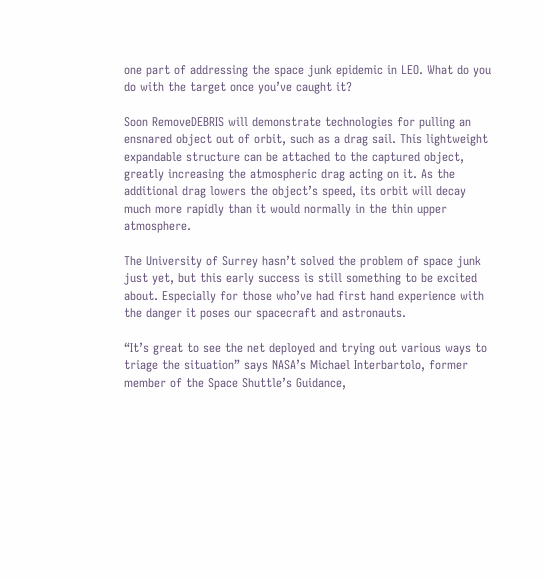one part of addressing the space junk epidemic in LEO. What do you do with the target once you’ve caught it?

Soon RemoveDEBRIS will demonstrate technologies for pulling an ensnared object out of orbit, such as a drag sail. This lightweight expandable structure can be attached to the captured object, greatly increasing the atmospheric drag acting on it. As the additional drag lowers the object’s speed, its orbit will decay much more rapidly than it would normally in the thin upper atmosphere.

The University of Surrey hasn’t solved the problem of space junk just yet, but this early success is still something to be excited about. Especially for those who’ve had first hand experience with the danger it poses our spacecraft and astronauts.

“It’s great to see the net deployed and trying out various ways to triage the situation” says NASA’s Michael Interbartolo, former member of the Space Shuttle’s Guidance,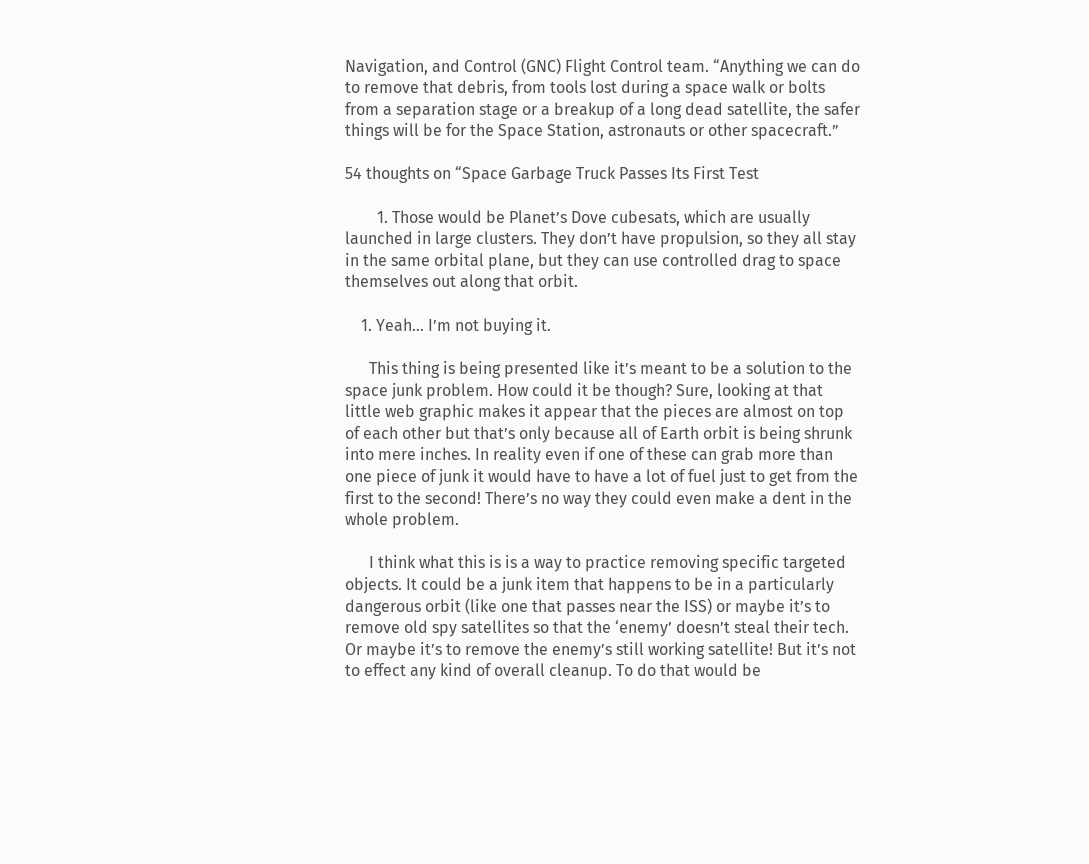Navigation, and Control (GNC) Flight Control team. “Anything we can do to remove that debris, from tools lost during a space walk or bolts from a separation stage or a breakup of a long dead satellite, the safer things will be for the Space Station, astronauts or other spacecraft.”

54 thoughts on “Space Garbage Truck Passes Its First Test

        1. Those would be Planet’s Dove cubesats, which are usually launched in large clusters. They don’t have propulsion, so they all stay in the same orbital plane, but they can use controlled drag to space themselves out along that orbit.

    1. Yeah… I’m not buying it.

      This thing is being presented like it’s meant to be a solution to the space junk problem. How could it be though? Sure, looking at that little web graphic makes it appear that the pieces are almost on top of each other but that’s only because all of Earth orbit is being shrunk into mere inches. In reality even if one of these can grab more than one piece of junk it would have to have a lot of fuel just to get from the first to the second! There’s no way they could even make a dent in the whole problem.

      I think what this is is a way to practice removing specific targeted objects. It could be a junk item that happens to be in a particularly dangerous orbit (like one that passes near the ISS) or maybe it’s to remove old spy satellites so that the ‘enemy’ doesn’t steal their tech. Or maybe it’s to remove the enemy’s still working satellite! But it’s not to effect any kind of overall cleanup. To do that would be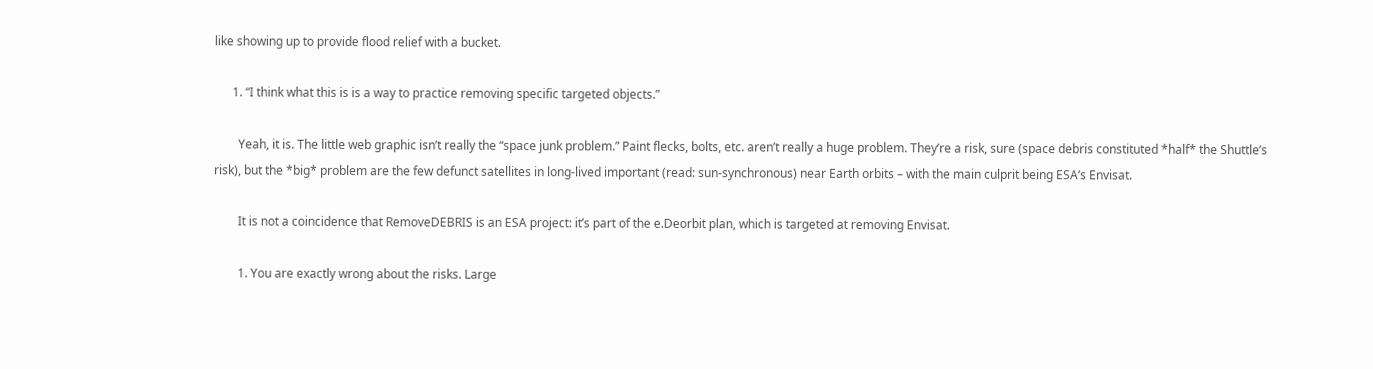like showing up to provide flood relief with a bucket.

      1. “I think what this is is a way to practice removing specific targeted objects.”

        Yeah, it is. The little web graphic isn’t really the “space junk problem.” Paint flecks, bolts, etc. aren’t really a huge problem. They’re a risk, sure (space debris constituted *half* the Shuttle’s risk), but the *big* problem are the few defunct satellites in long-lived important (read: sun-synchronous) near Earth orbits – with the main culprit being ESA’s Envisat.

        It is not a coincidence that RemoveDEBRIS is an ESA project: it’s part of the e.Deorbit plan, which is targeted at removing Envisat.

        1. You are exactly wrong about the risks. Large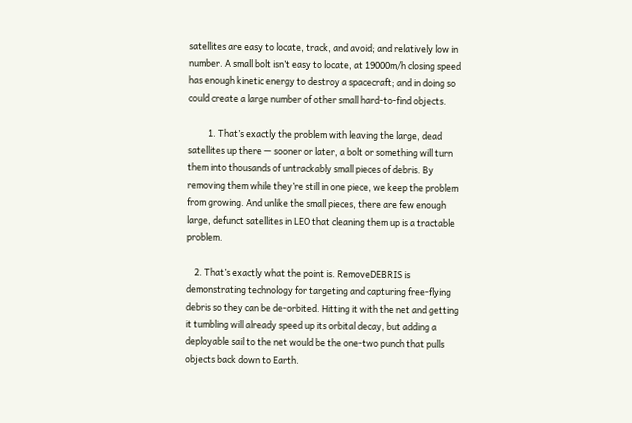satellites are easy to locate, track, and avoid; and relatively low in number. A small bolt isn’t easy to locate, at 19000m/h closing speed has enough kinetic energy to destroy a spacecraft; and in doing so could create a large number of other small hard-to-find objects.

          1. That’s exactly the problem with leaving the large, dead satellites up there — sooner or later, a bolt or something will turn them into thousands of untrackably small pieces of debris. By removing them while they’re still in one piece, we keep the problem from growing. And unlike the small pieces, there are few enough large, defunct satellites in LEO that cleaning them up is a tractable problem.

    2. That’s exactly what the point is. RemoveDEBRIS is demonstrating technology for targeting and capturing free-flying debris so they can be de-orbited. Hitting it with the net and getting it tumbling will already speed up its orbital decay, but adding a deployable sail to the net would be the one-two punch that pulls objects back down to Earth.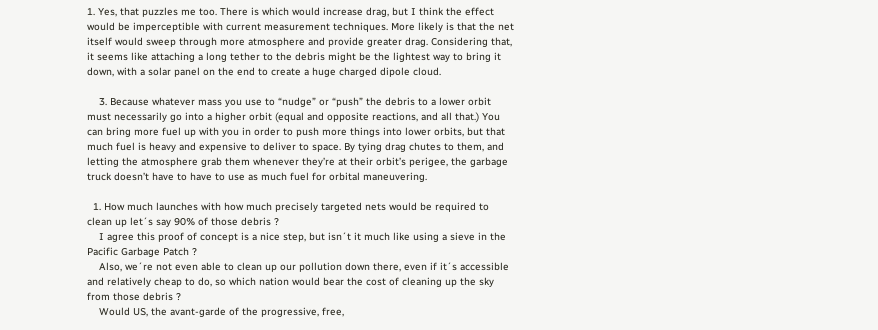1. Yes, that puzzles me too. There is which would increase drag, but I think the effect would be imperceptible with current measurement techniques. More likely is that the net itself would sweep through more atmosphere and provide greater drag. Considering that, it seems like attaching a long tether to the debris might be the lightest way to bring it down, with a solar panel on the end to create a huge charged dipole cloud.

    3. Because whatever mass you use to “nudge” or “push” the debris to a lower orbit must necessarily go into a higher orbit (equal and opposite reactions, and all that.) You can bring more fuel up with you in order to push more things into lower orbits, but that much fuel is heavy and expensive to deliver to space. By tying drag chutes to them, and letting the atmosphere grab them whenever they’re at their orbit’s perigee, the garbage truck doesn’t have to have to use as much fuel for orbital maneuvering.

  1. How much launches with how much precisely targeted nets would be required to clean up let´s say 90% of those debris ?
    I agree this proof of concept is a nice step, but isn´t it much like using a sieve in the Pacific Garbage Patch ?
    Also, we´re not even able to clean up our pollution down there, even if it´s accessible and relatively cheap to do, so which nation would bear the cost of cleaning up the sky from those debris ?
    Would US, the avant-garde of the progressive, free,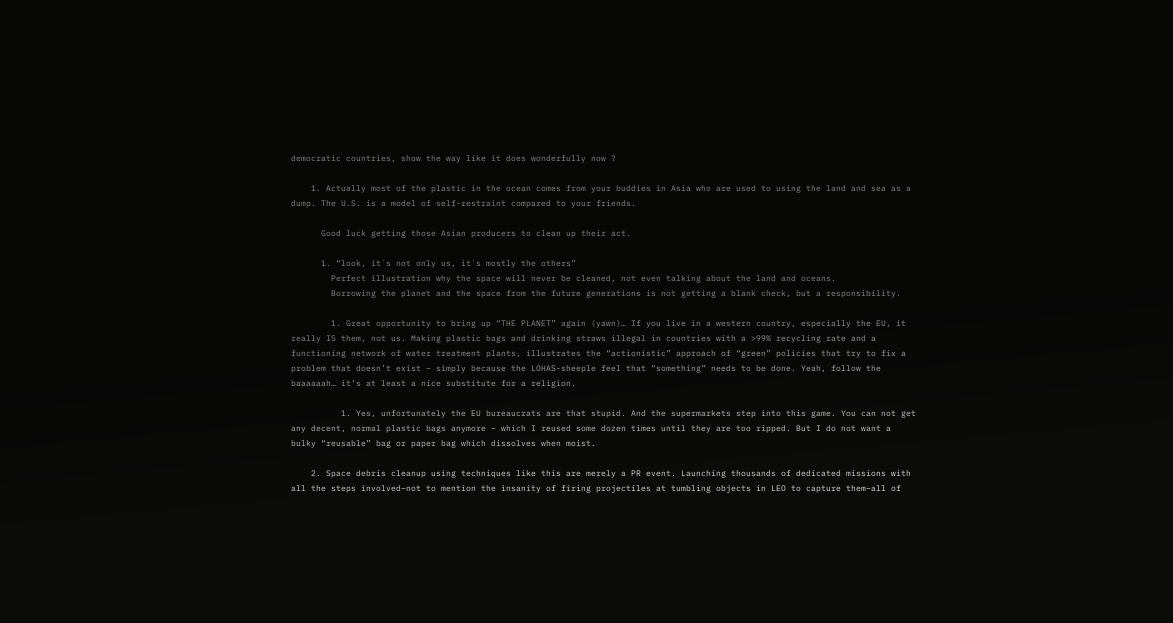democratic countries, show the way like it does wonderfully now ?

    1. Actually most of the plastic in the ocean comes from your buddies in Asia who are used to using the land and sea as a dump. The U.S. is a model of self-restraint compared to your friends.

      Good luck getting those Asian producers to clean up their act.

      1. “look, it´s not only us, it´s mostly the others”
        Perfect illustration why the space will never be cleaned, not even talking about the land and oceans.
        Borrowing the planet and the space from the future generations is not getting a blank check, but a responsibility.

        1. Great opportunity to bring up “THE PLANET” again (yawn)… If you live in a western country, especially the EU, it really IS them, not us. Making plastic bags and drinking straws illegal in countries with a >99% recycling rate and a functioning network of water treatment plants, illustrates the “actionistic” approach of “green” policies that try to fix a problem that doesn’t exist – simply because the LOHAS-sheeple feel that “something” needs to be done. Yeah, follow the baaaaaah… it’s at least a nice substitute for a religion.

          1. Yes, unfortunately the EU bureaucrats are that stupid. And the supermarkets step into this game. You can not get any decent, normal plastic bags anymore – which I reused some dozen times until they are too ripped. But I do not want a bulky “reusable” bag or paper bag which dissolves when moist.

    2. Space debris cleanup using techniques like this are merely a PR event. Launching thousands of dedicated missions with all the steps involved–not to mention the insanity of firing projectiles at tumbling objects in LEO to capture them–all of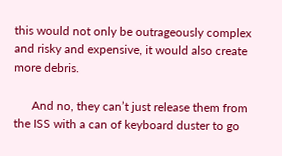this would not only be outrageously complex and risky and expensive, it would also create more debris.

      And no, they can’t just release them from the ISS with a can of keyboard duster to go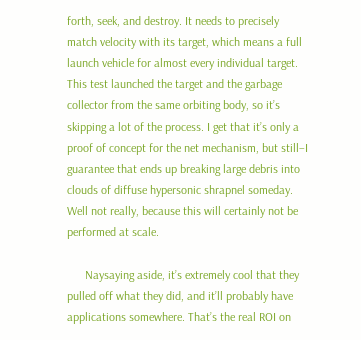forth, seek, and destroy. It needs to precisely match velocity with its target, which means a full launch vehicle for almost every individual target. This test launched the target and the garbage collector from the same orbiting body, so it’s skipping a lot of the process. I get that it’s only a proof of concept for the net mechanism, but still–I guarantee that ends up breaking large debris into clouds of diffuse hypersonic shrapnel someday. Well not really, because this will certainly not be performed at scale.

      Naysaying aside, it’s extremely cool that they pulled off what they did, and it’ll probably have applications somewhere. That’s the real ROI on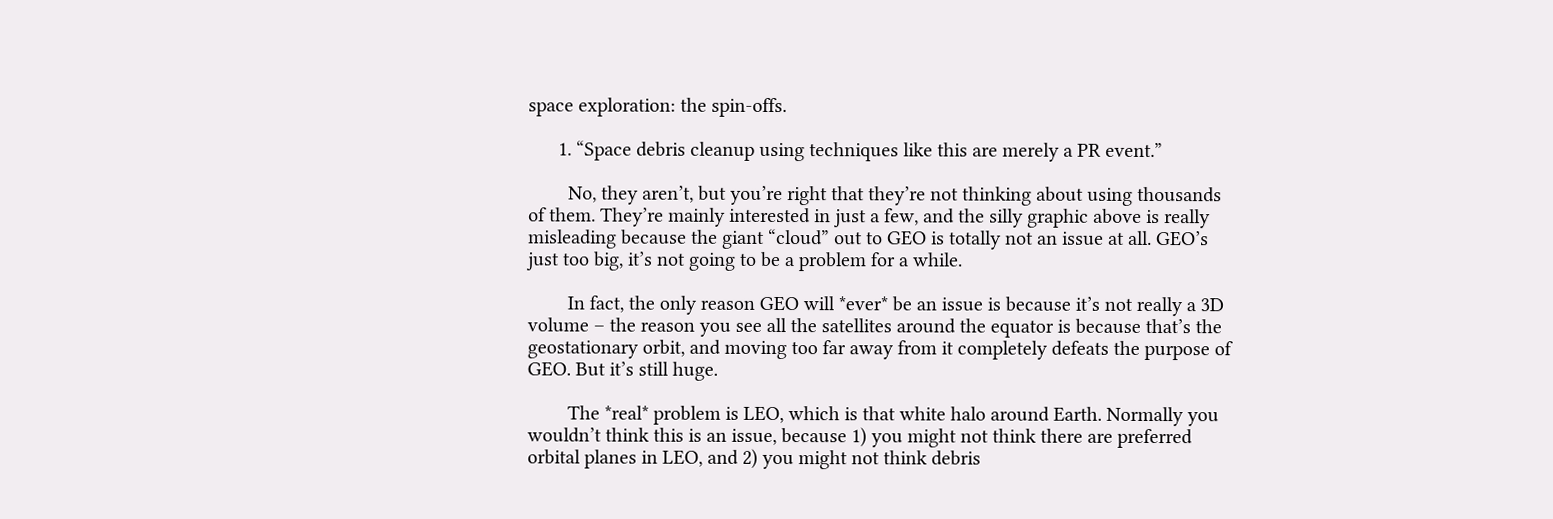space exploration: the spin-offs.

      1. “Space debris cleanup using techniques like this are merely a PR event.”

        No, they aren’t, but you’re right that they’re not thinking about using thousands of them. They’re mainly interested in just a few, and the silly graphic above is really misleading because the giant “cloud” out to GEO is totally not an issue at all. GEO’s just too big, it’s not going to be a problem for a while.

        In fact, the only reason GEO will *ever* be an issue is because it’s not really a 3D volume – the reason you see all the satellites around the equator is because that’s the geostationary orbit, and moving too far away from it completely defeats the purpose of GEO. But it’s still huge.

        The *real* problem is LEO, which is that white halo around Earth. Normally you wouldn’t think this is an issue, because 1) you might not think there are preferred orbital planes in LEO, and 2) you might not think debris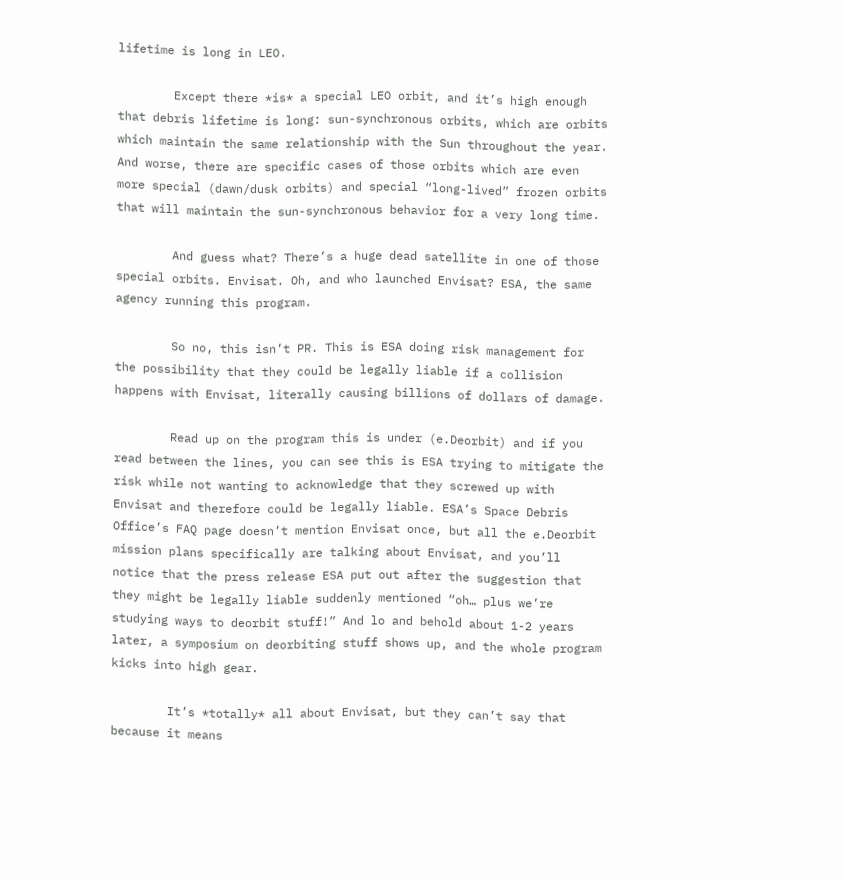lifetime is long in LEO.

        Except there *is* a special LEO orbit, and it’s high enough that debris lifetime is long: sun-synchronous orbits, which are orbits which maintain the same relationship with the Sun throughout the year. And worse, there are specific cases of those orbits which are even more special (dawn/dusk orbits) and special “long-lived” frozen orbits that will maintain the sun-synchronous behavior for a very long time.

        And guess what? There’s a huge dead satellite in one of those special orbits. Envisat. Oh, and who launched Envisat? ESA, the same agency running this program.

        So no, this isn’t PR. This is ESA doing risk management for the possibility that they could be legally liable if a collision happens with Envisat, literally causing billions of dollars of damage.

        Read up on the program this is under (e.Deorbit) and if you read between the lines, you can see this is ESA trying to mitigate the risk while not wanting to acknowledge that they screwed up with Envisat and therefore could be legally liable. ESA’s Space Debris Office’s FAQ page doesn’t mention Envisat once, but all the e.Deorbit mission plans specifically are talking about Envisat, and you’ll notice that the press release ESA put out after the suggestion that they might be legally liable suddenly mentioned “oh… plus we’re studying ways to deorbit stuff!” And lo and behold about 1-2 years later, a symposium on deorbiting stuff shows up, and the whole program kicks into high gear.

        It’s *totally* all about Envisat, but they can’t say that because it means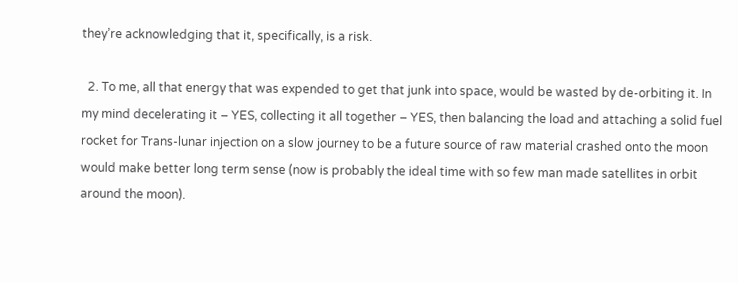they’re acknowledging that it, specifically, is a risk.

  2. To me, all that energy that was expended to get that junk into space, would be wasted by de-orbiting it. In my mind decelerating it – YES, collecting it all together – YES, then balancing the load and attaching a solid fuel rocket for Trans-lunar injection on a slow journey to be a future source of raw material crashed onto the moon would make better long term sense (now is probably the ideal time with so few man made satellites in orbit around the moon).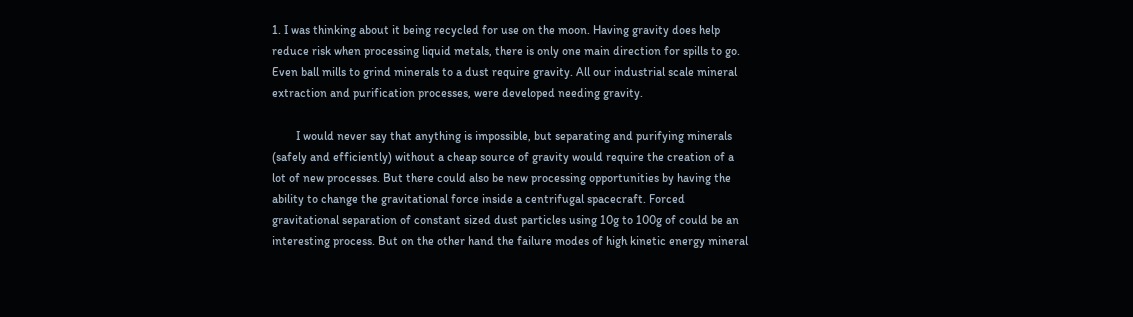1. I was thinking about it being recycled for use on the moon. Having gravity does help reduce risk when processing liquid metals, there is only one main direction for spills to go. Even ball mills to grind minerals to a dust require gravity. All our industrial scale mineral extraction and purification processes, were developed needing gravity.

        I would never say that anything is impossible, but separating and purifying minerals (safely and efficiently) without a cheap source of gravity would require the creation of a lot of new processes. But there could also be new processing opportunities by having the ability to change the gravitational force inside a centrifugal spacecraft. Forced gravitational separation of constant sized dust particles using 10g to 100g of could be an interesting process. But on the other hand the failure modes of high kinetic energy mineral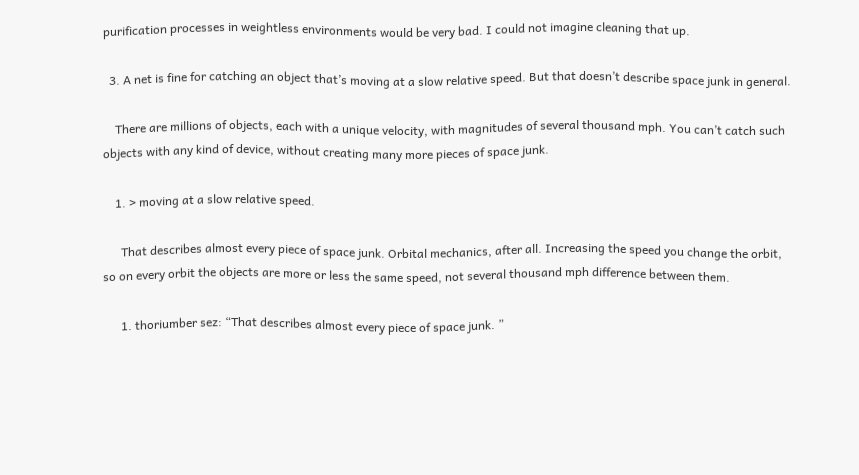purification processes in weightless environments would be very bad. I could not imagine cleaning that up.

  3. A net is fine for catching an object that’s moving at a slow relative speed. But that doesn’t describe space junk in general.

    There are millions of objects, each with a unique velocity, with magnitudes of several thousand mph. You can’t catch such objects with any kind of device, without creating many more pieces of space junk.

    1. > moving at a slow relative speed.

      That describes almost every piece of space junk. Orbital mechanics, after all. Increasing the speed you change the orbit, so on every orbit the objects are more or less the same speed, not several thousand mph difference between them.

      1. thoriumber sez: “That describes almost every piece of space junk. ”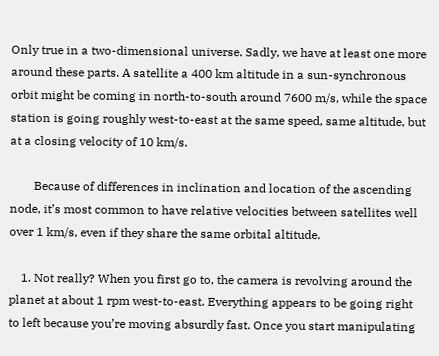Only true in a two-dimensional universe. Sadly, we have at least one more around these parts. A satellite a 400 km altitude in a sun-synchronous orbit might be coming in north-to-south around 7600 m/s, while the space station is going roughly west-to-east at the same speed, same altitude, but at a closing velocity of 10 km/s.

        Because of differences in inclination and location of the ascending node, it’s most common to have relative velocities between satellites well over 1 km/s, even if they share the same orbital altitude.

    1. Not really? When you first go to, the camera is revolving around the planet at about 1 rpm west-to-east. Everything appears to be going right to left because you’re moving absurdly fast. Once you start manipulating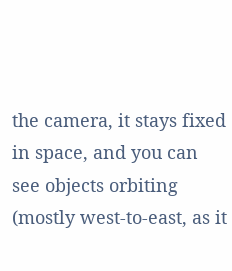the camera, it stays fixed in space, and you can see objects orbiting (mostly west-to-east, as it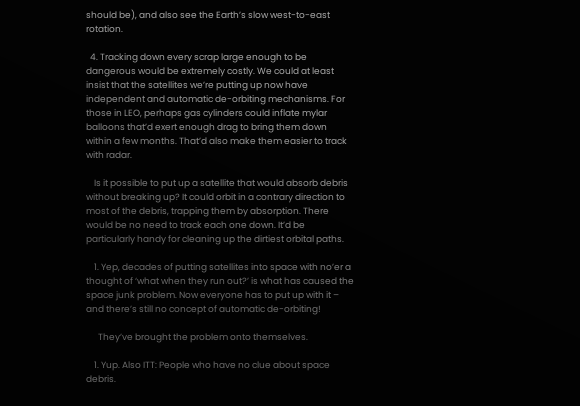should be), and also see the Earth’s slow west-to-east rotation.

  4. Tracking down every scrap large enough to be dangerous would be extremely costly. We could at least insist that the satellites we’re putting up now have independent and automatic de-orbiting mechanisms. For those in LEO, perhaps gas cylinders could inflate mylar balloons that’d exert enough drag to bring them down within a few months. That’d also make them easier to track with radar.

    Is it possible to put up a satellite that would absorb debris without breaking up? It could orbit in a contrary direction to most of the debris, trapping them by absorption. There would be no need to track each one down. It’d be particularly handy for cleaning up the dirtiest orbital paths.

    1. Yep, decades of putting satellites into space with no’er a thought of ‘what when they run out?’ is what has caused the space junk problem. Now everyone has to put up with it – and there’s still no concept of automatic de-orbiting!

      They’ve brought the problem onto themselves.

    1. Yup. Also ITT: People who have no clue about space debris.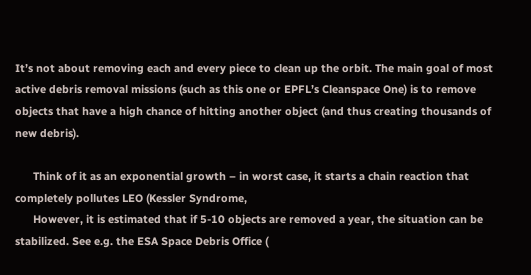It’s not about removing each and every piece to clean up the orbit. The main goal of most active debris removal missions (such as this one or EPFL’s Cleanspace One) is to remove objects that have a high chance of hitting another object (and thus creating thousands of new debris).

      Think of it as an exponential growth – in worst case, it starts a chain reaction that completely pollutes LEO (Kessler Syndrome,
      However, it is estimated that if 5-10 objects are removed a year, the situation can be stabilized. See e.g. the ESA Space Debris Office (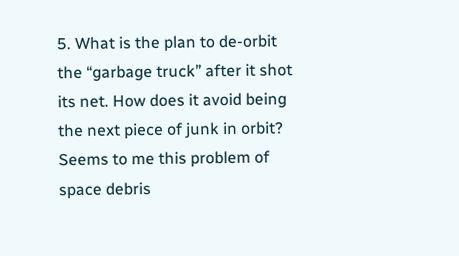5. What is the plan to de-orbit the “garbage truck” after it shot its net. How does it avoid being the next piece of junk in orbit? Seems to me this problem of space debris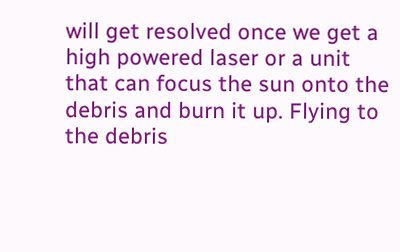will get resolved once we get a high powered laser or a unit that can focus the sun onto the debris and burn it up. Flying to the debris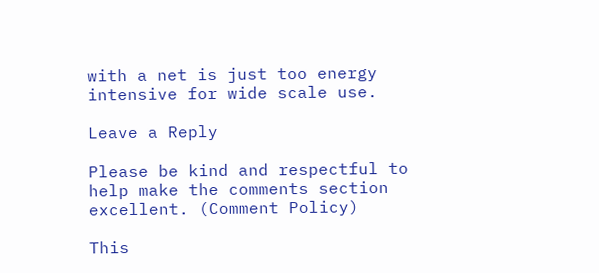with a net is just too energy intensive for wide scale use.

Leave a Reply

Please be kind and respectful to help make the comments section excellent. (Comment Policy)

This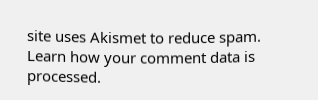site uses Akismet to reduce spam. Learn how your comment data is processed.